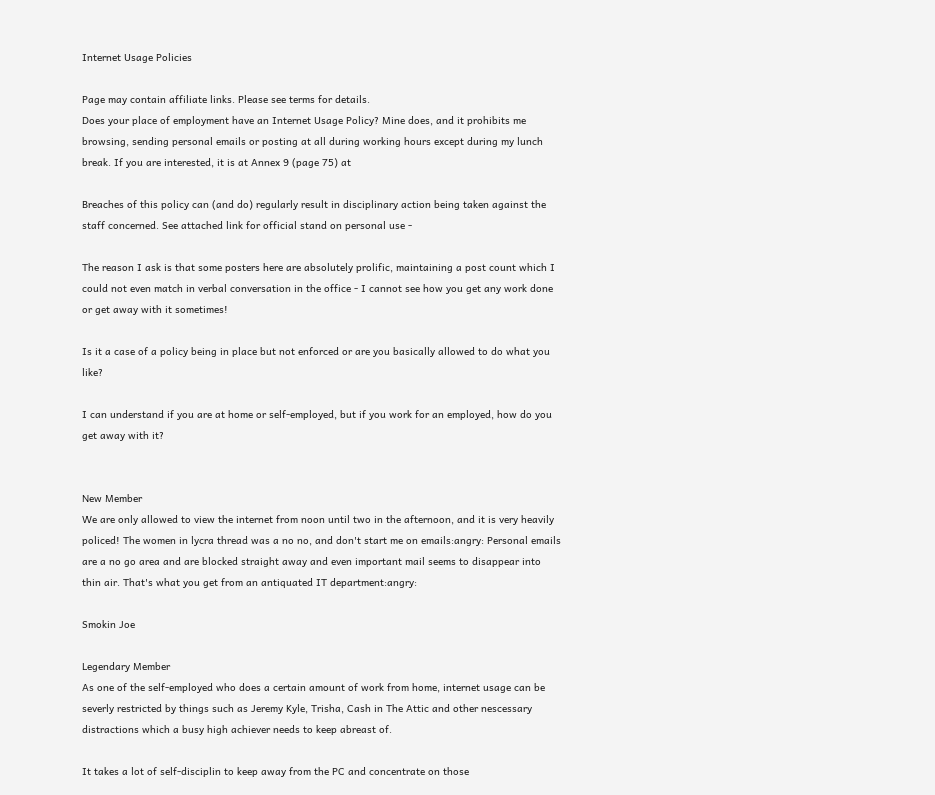Internet Usage Policies

Page may contain affiliate links. Please see terms for details.
Does your place of employment have an Internet Usage Policy? Mine does, and it prohibits me browsing, sending personal emails or posting at all during working hours except during my lunch break. If you are interested, it is at Annex 9 (page 75) at

Breaches of this policy can (and do) regularly result in disciplinary action being taken against the staff concerned. See attached link for official stand on personal use -

The reason I ask is that some posters here are absolutely prolific, maintaining a post count which I could not even match in verbal conversation in the office - I cannot see how you get any work done or get away with it sometimes!

Is it a case of a policy being in place but not enforced or are you basically allowed to do what you like?

I can understand if you are at home or self-employed, but if you work for an employed, how do you get away with it?


New Member
We are only allowed to view the internet from noon until two in the afternoon, and it is very heavily policed! The women in lycra thread was a no no, and don't start me on emails:angry: Personal emails are a no go area and are blocked straight away and even important mail seems to disappear into thin air. That's what you get from an antiquated IT department:angry:

Smokin Joe

Legendary Member
As one of the self-employed who does a certain amount of work from home, internet usage can be severly restricted by things such as Jeremy Kyle, Trisha, Cash in The Attic and other nescessary distractions which a busy high achiever needs to keep abreast of.

It takes a lot of self-disciplin to keep away from the PC and concentrate on those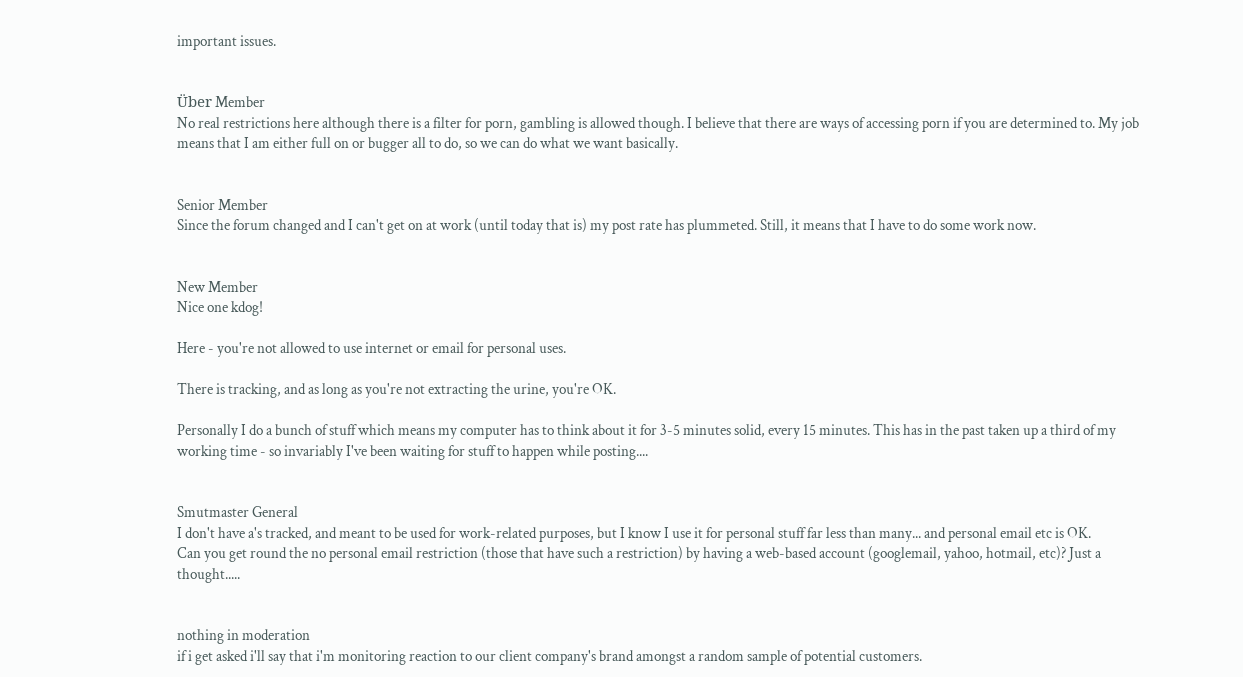important issues.


Über Member
No real restrictions here although there is a filter for porn, gambling is allowed though. I believe that there are ways of accessing porn if you are determined to. My job means that I am either full on or bugger all to do, so we can do what we want basically.


Senior Member
Since the forum changed and I can't get on at work (until today that is) my post rate has plummeted. Still, it means that I have to do some work now.


New Member
Nice one kdog!

Here - you're not allowed to use internet or email for personal uses.

There is tracking, and as long as you're not extracting the urine, you're OK.

Personally I do a bunch of stuff which means my computer has to think about it for 3-5 minutes solid, every 15 minutes. This has in the past taken up a third of my working time - so invariably I've been waiting for stuff to happen while posting....


Smutmaster General
I don't have a's tracked, and meant to be used for work-related purposes, but I know I use it for personal stuff far less than many... and personal email etc is OK.
Can you get round the no personal email restriction (those that have such a restriction) by having a web-based account (googlemail, yahoo, hotmail, etc)? Just a thought.....


nothing in moderation
if i get asked i'll say that i'm monitoring reaction to our client company's brand amongst a random sample of potential customers.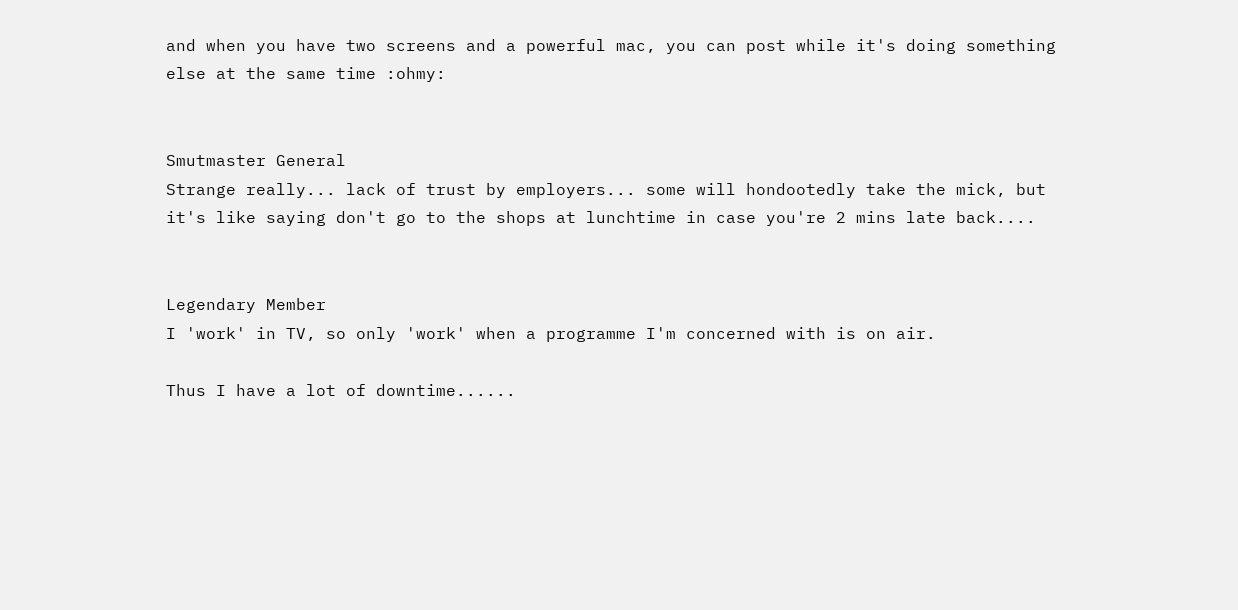and when you have two screens and a powerful mac, you can post while it's doing something else at the same time :ohmy:


Smutmaster General
Strange really... lack of trust by employers... some will hondootedly take the mick, but it's like saying don't go to the shops at lunchtime in case you're 2 mins late back....


Legendary Member
I 'work' in TV, so only 'work' when a programme I'm concerned with is on air.

Thus I have a lot of downtime......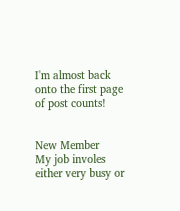I'm almost back onto the first page of post counts!


New Member
My job involes either very busy or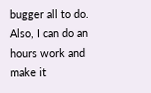bugger all to do. Also, I can do an hours work and make it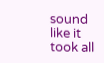sound like it took all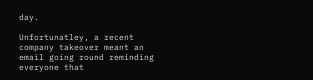day.

Unfortunatley, a recent company takeover meant an email going round reminding everyone that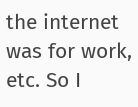the internet was for work, etc. So I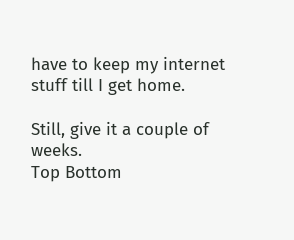have to keep my internet stuff till I get home.

Still, give it a couple of weeks.
Top Bottom